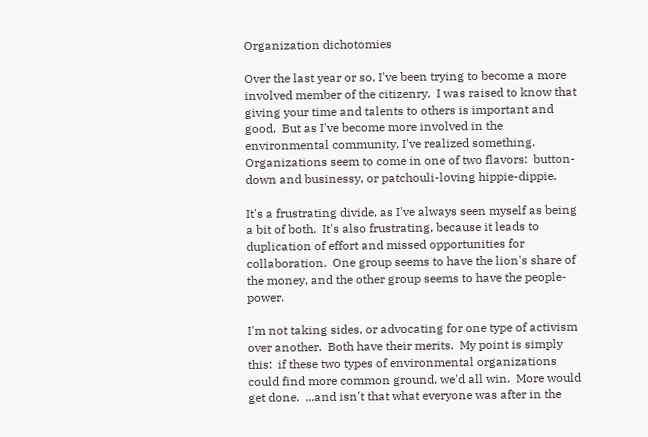Organization dichotomies

Over the last year or so, I've been trying to become a more involved member of the citizenry.  I was raised to know that giving your time and talents to others is important and good.  But as I've become more involved in the environmental community, I've realized something.  Organizations seem to come in one of two flavors:  button-down and businessy, or patchouli-loving hippie-dippie.

It's a frustrating divide, as I've always seen myself as being a bit of both.  It's also frustrating, because it leads to duplication of effort and missed opportunities for collaboration.  One group seems to have the lion's share of the money, and the other group seems to have the people-power.

I'm not taking sides, or advocating for one type of activism over another.  Both have their merits.  My point is simply this:  if these two types of environmental organizations could find more common ground, we'd all win.  More would get done.  ...and isn't that what everyone was after in the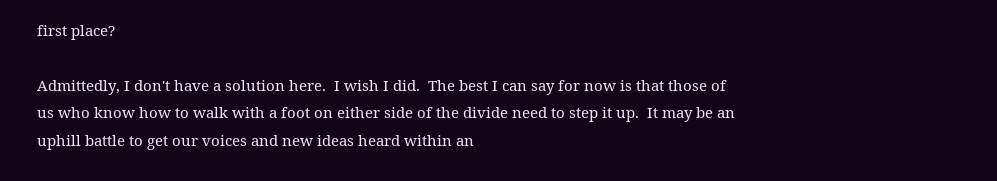first place?

Admittedly, I don't have a solution here.  I wish I did.  The best I can say for now is that those of us who know how to walk with a foot on either side of the divide need to step it up.  It may be an uphill battle to get our voices and new ideas heard within an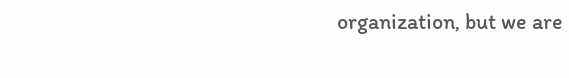organization, but we are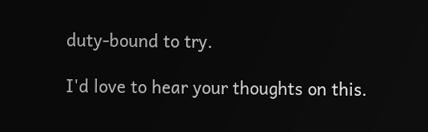duty-bound to try.

I'd love to hear your thoughts on this.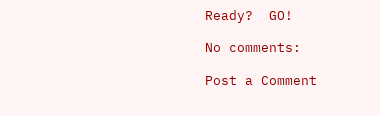Ready?  GO!

No comments:

Post a Comment